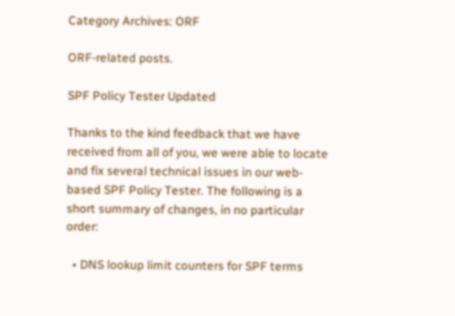Category Archives: ORF

ORF-related posts.

SPF Policy Tester Updated

Thanks to the kind feedback that we have received from all of you, we were able to locate and fix several technical issues in our web-based SPF Policy Tester. The following is a short summary of changes, in no particular order:

  • DNS lookup limit counters for SPF terms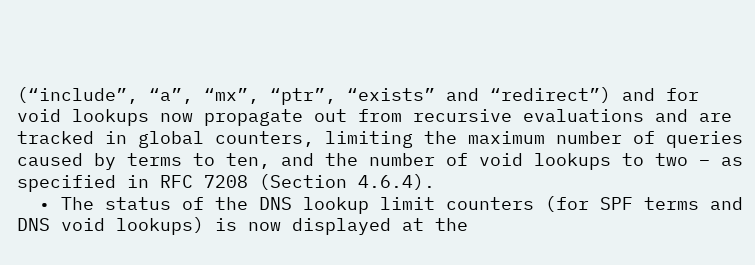(“include”, “a”, “mx”, “ptr”, “exists” and “redirect”) and for void lookups now propagate out from recursive evaluations and are tracked in global counters, limiting the maximum number of queries caused by terms to ten, and the number of void lookups to two – as specified in RFC 7208 (Section 4.6.4).
  • The status of the DNS lookup limit counters (for SPF terms and DNS void lookups) is now displayed at the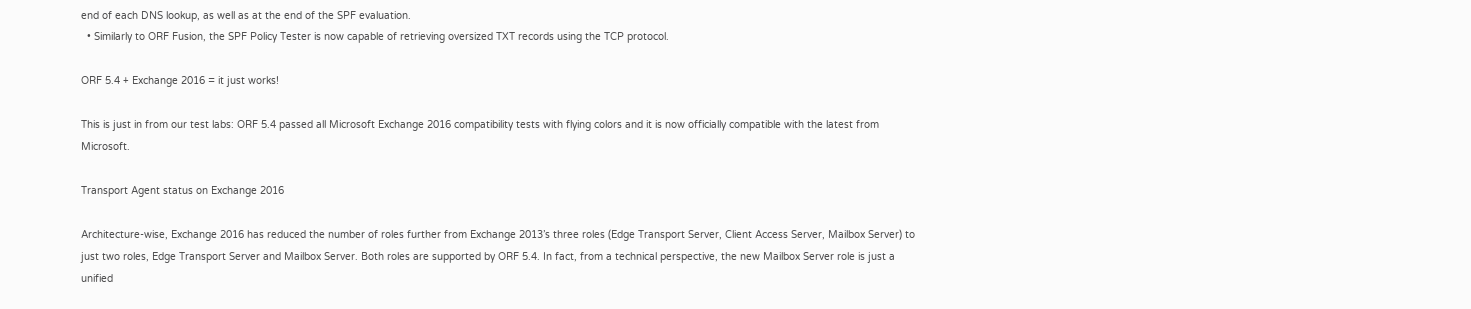end of each DNS lookup, as well as at the end of the SPF evaluation.
  • Similarly to ORF Fusion, the SPF Policy Tester is now capable of retrieving oversized TXT records using the TCP protocol.

ORF 5.4 + Exchange 2016 = it just works!

This is just in from our test labs: ORF 5.4 passed all Microsoft Exchange 2016 compatibility tests with flying colors and it is now officially compatible with the latest from Microsoft.

Transport Agent status on Exchange 2016

Architecture-wise, Exchange 2016 has reduced the number of roles further from Exchange 2013’s three roles (Edge Transport Server, Client Access Server, Mailbox Server) to just two roles, Edge Transport Server and Mailbox Server. Both roles are supported by ORF 5.4. In fact, from a technical perspective, the new Mailbox Server role is just a unified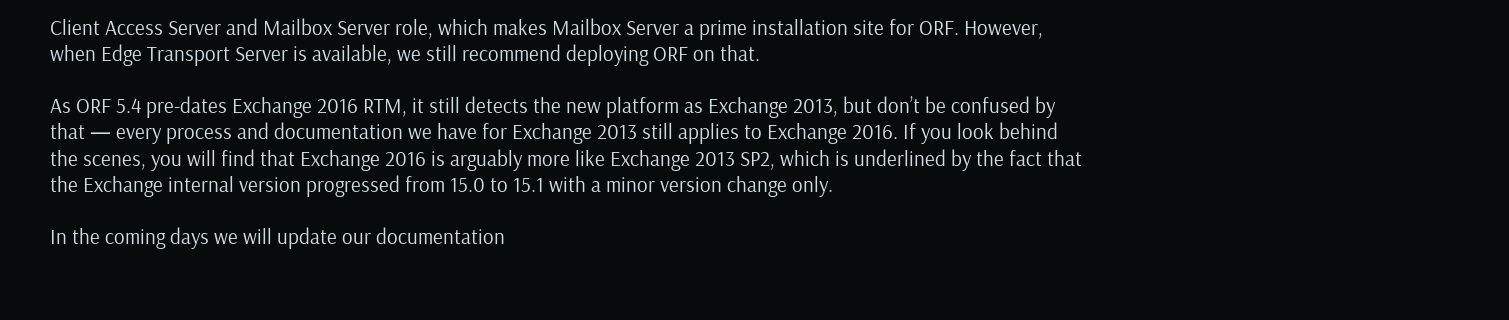Client Access Server and Mailbox Server role, which makes Mailbox Server a prime installation site for ORF. However, when Edge Transport Server is available, we still recommend deploying ORF on that.

As ORF 5.4 pre-dates Exchange 2016 RTM, it still detects the new platform as Exchange 2013, but don’t be confused by that — every process and documentation we have for Exchange 2013 still applies to Exchange 2016. If you look behind the scenes, you will find that Exchange 2016 is arguably more like Exchange 2013 SP2, which is underlined by the fact that the Exchange internal version progressed from 15.0 to 15.1 with a minor version change only.

In the coming days we will update our documentation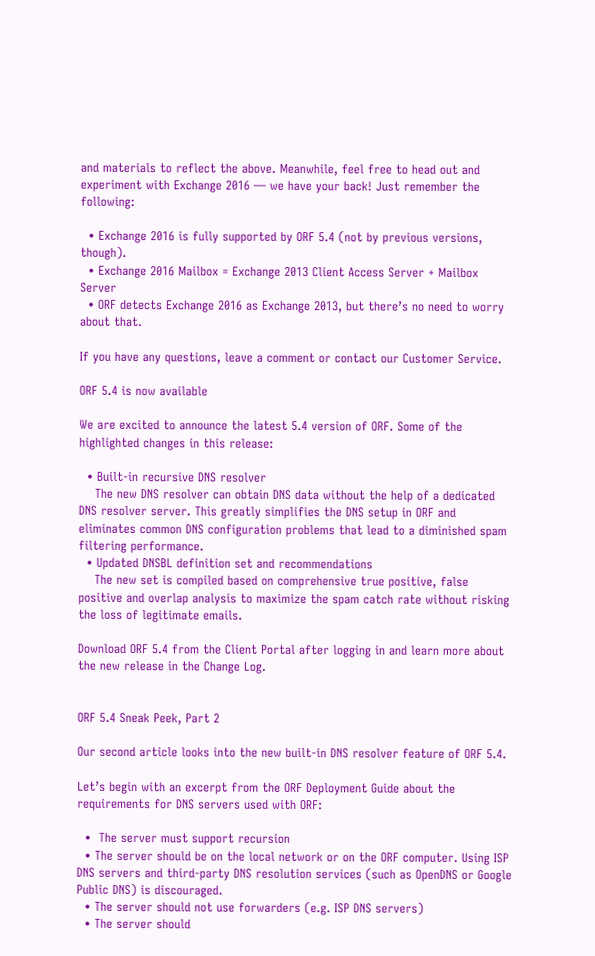and materials to reflect the above. Meanwhile, feel free to head out and experiment with Exchange 2016 — we have your back! Just remember the following:

  • Exchange 2016 is fully supported by ORF 5.4 (not by previous versions, though).
  • Exchange 2016 Mailbox = Exchange 2013 Client Access Server + Mailbox Server
  • ORF detects Exchange 2016 as Exchange 2013, but there’s no need to worry about that.

If you have any questions, leave a comment or contact our Customer Service.

ORF 5.4 is now available

We are excited to announce the latest 5.4 version of ORF. Some of the highlighted changes in this release:

  • Built-in recursive DNS resolver
    The new DNS resolver can obtain DNS data without the help of a dedicated DNS resolver server. This greatly simplifies the DNS setup in ORF and eliminates common DNS configuration problems that lead to a diminished spam filtering performance.
  • Updated DNSBL definition set and recommendations
    The new set is compiled based on comprehensive true positive, false positive and overlap analysis to maximize the spam catch rate without risking the loss of legitimate emails.

Download ORF 5.4 from the Client Portal after logging in and learn more about the new release in the Change Log.


ORF 5.4 Sneak Peek, Part 2

Our second article looks into the new built-in DNS resolver feature of ORF 5.4.

Let’s begin with an excerpt from the ORF Deployment Guide about the requirements for DNS servers used with ORF:

  •  The server must support recursion
  • The server should be on the local network or on the ORF computer. Using ISP DNS servers and third-party DNS resolution services (such as OpenDNS or Google Public DNS) is discouraged.
  • The server should not use forwarders (e.g. ISP DNS servers)
  • The server should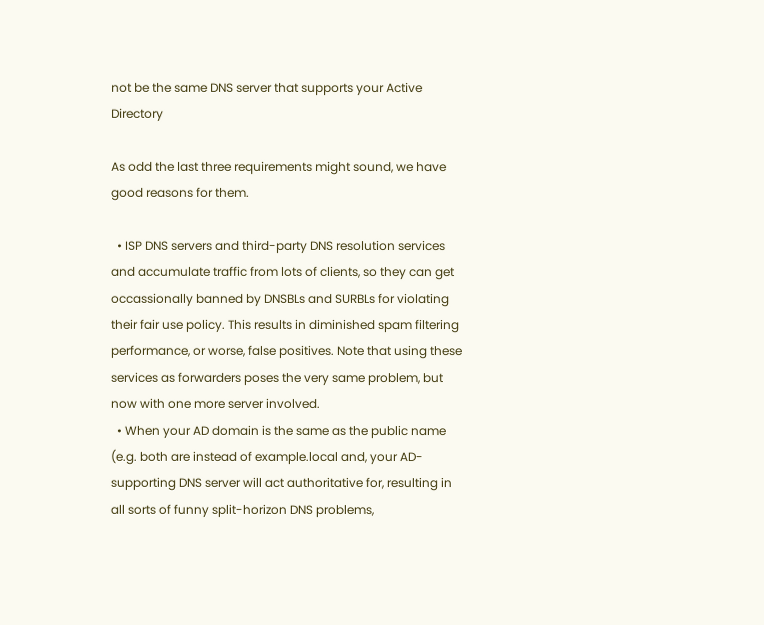not be the same DNS server that supports your Active Directory

As odd the last three requirements might sound, we have good reasons for them.

  • ISP DNS servers and third-party DNS resolution services and accumulate traffic from lots of clients, so they can get occassionally banned by DNSBLs and SURBLs for violating their fair use policy. This results in diminished spam filtering performance, or worse, false positives. Note that using these services as forwarders poses the very same problem, but now with one more server involved.
  • When your AD domain is the same as the public name (e.g. both are instead of example.local and, your AD-supporting DNS server will act authoritative for, resulting in all sorts of funny split-horizon DNS problems,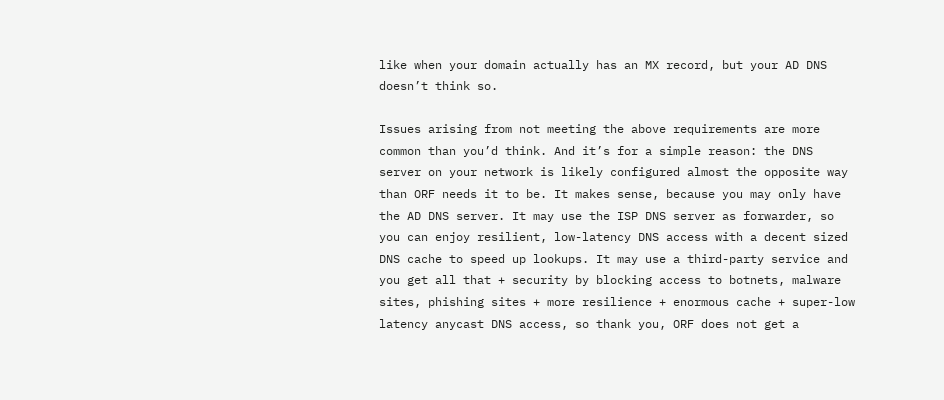like when your domain actually has an MX record, but your AD DNS doesn’t think so.

Issues arising from not meeting the above requirements are more common than you’d think. And it’s for a simple reason: the DNS server on your network is likely configured almost the opposite way than ORF needs it to be. It makes sense, because you may only have the AD DNS server. It may use the ISP DNS server as forwarder, so you can enjoy resilient, low-latency DNS access with a decent sized DNS cache to speed up lookups. It may use a third-party service and you get all that + security by blocking access to botnets, malware sites, phishing sites + more resilience + enormous cache + super-low latency anycast DNS access, so thank you, ORF does not get a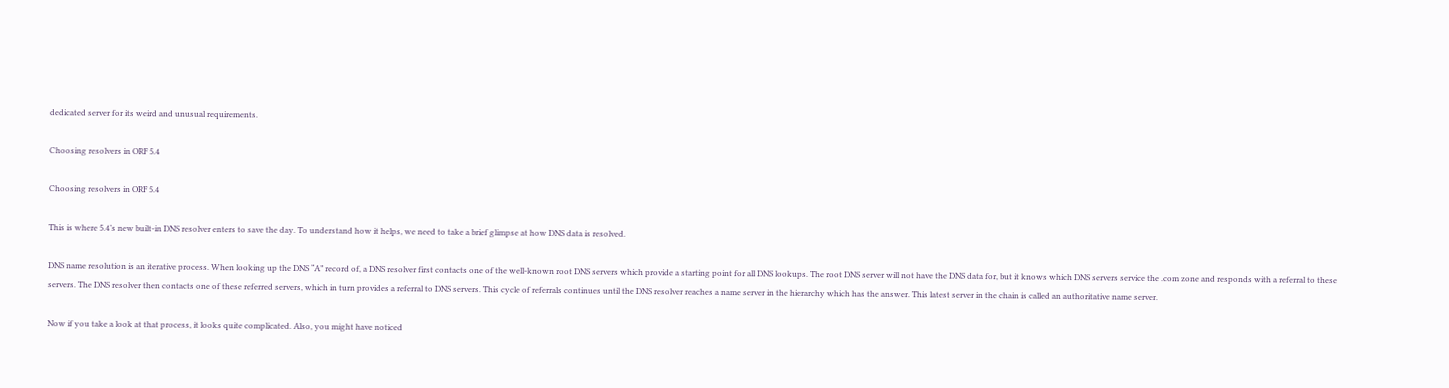dedicated server for its weird and unusual requirements.

Choosing resolvers in ORF 5.4

Choosing resolvers in ORF 5.4

This is where 5.4’s new built-in DNS resolver enters to save the day. To understand how it helps, we need to take a brief glimpse at how DNS data is resolved.

DNS name resolution is an iterative process. When looking up the DNS “A” record of, a DNS resolver first contacts one of the well-known root DNS servers which provide a starting point for all DNS lookups. The root DNS server will not have the DNS data for, but it knows which DNS servers service the .com zone and responds with a referral to these servers. The DNS resolver then contacts one of these referred servers, which in turn provides a referral to DNS servers. This cycle of referrals continues until the DNS resolver reaches a name server in the hierarchy which has the answer. This latest server in the chain is called an authoritative name server.

Now if you take a look at that process, it looks quite complicated. Also, you might have noticed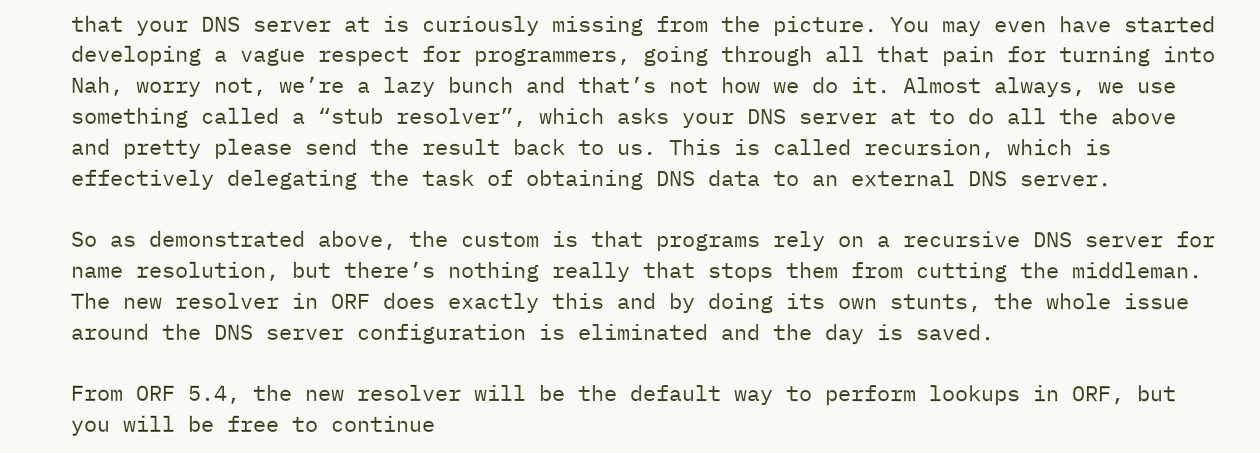that your DNS server at is curiously missing from the picture. You may even have started developing a vague respect for programmers, going through all that pain for turning into Nah, worry not, we’re a lazy bunch and that’s not how we do it. Almost always, we use something called a “stub resolver”, which asks your DNS server at to do all the above and pretty please send the result back to us. This is called recursion, which is effectively delegating the task of obtaining DNS data to an external DNS server.

So as demonstrated above, the custom is that programs rely on a recursive DNS server for name resolution, but there’s nothing really that stops them from cutting the middleman. The new resolver in ORF does exactly this and by doing its own stunts, the whole issue around the DNS server configuration is eliminated and the day is saved.

From ORF 5.4, the new resolver will be the default way to perform lookups in ORF, but you will be free to continue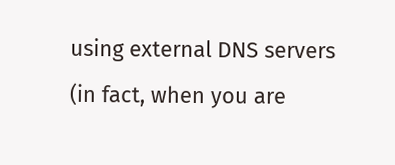using external DNS servers (in fact, when you are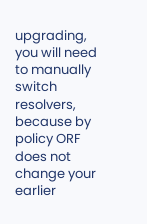upgrading, you will need to manually switch resolvers, because by policy ORF does not change your earlier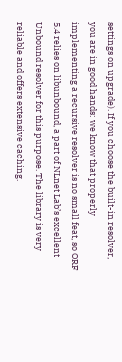settings on upgrade). If you choose the built-in resolver, you are in good hands: we know that properly implementing a recursive resolver is no small feat, so ORF 5.4 relies on libunbound, a part of NLnet Lab’s excellent Unbound resolver for this purpose. The library is very reliable and offers extensive caching.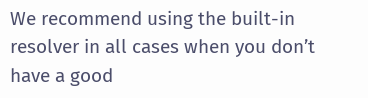We recommend using the built-in resolver in all cases when you don’t have a good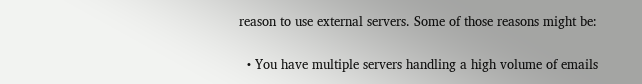reason to use external servers. Some of those reasons might be:

  • You have multiple servers handling a high volume of emails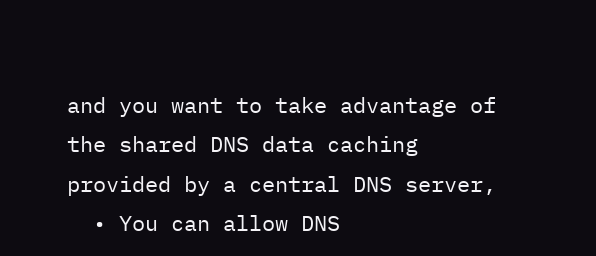and you want to take advantage of the shared DNS data caching provided by a central DNS server,
  • You can allow DNS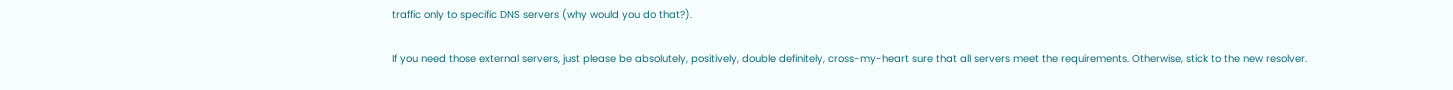traffic only to specific DNS servers (why would you do that?).

If you need those external servers, just please be absolutely, positively, double definitely, cross-my-heart sure that all servers meet the requirements. Otherwise, stick to the new resolver.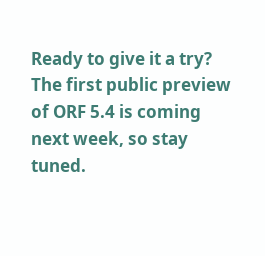Ready to give it a try? The first public preview of ORF 5.4 is coming next week, so stay tuned.